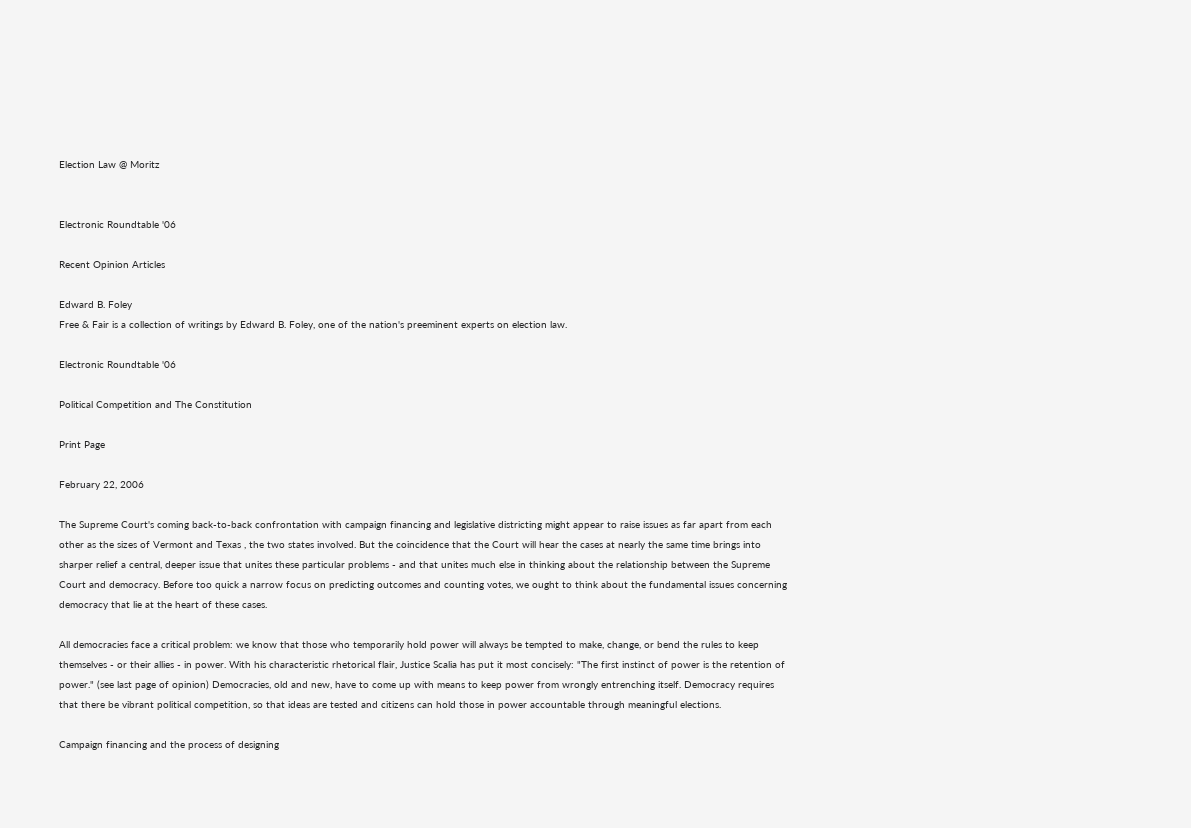Election Law @ Moritz


Electronic Roundtable '06

Recent Opinion Articles

Edward B. Foley
Free & Fair is a collection of writings by Edward B. Foley, one of the nation's preeminent experts on election law.

Electronic Roundtable '06

Political Competition and The Constitution

Print Page

February 22, 2006

The Supreme Court's coming back-to-back confrontation with campaign financing and legislative districting might appear to raise issues as far apart from each other as the sizes of Vermont and Texas , the two states involved. But the coincidence that the Court will hear the cases at nearly the same time brings into sharper relief a central, deeper issue that unites these particular problems - and that unites much else in thinking about the relationship between the Supreme Court and democracy. Before too quick a narrow focus on predicting outcomes and counting votes, we ought to think about the fundamental issues concerning democracy that lie at the heart of these cases.

All democracies face a critical problem: we know that those who temporarily hold power will always be tempted to make, change, or bend the rules to keep themselves - or their allies - in power. With his characteristic rhetorical flair, Justice Scalia has put it most concisely: "The first instinct of power is the retention of power." (see last page of opinion) Democracies, old and new, have to come up with means to keep power from wrongly entrenching itself. Democracy requires that there be vibrant political competition, so that ideas are tested and citizens can hold those in power accountable through meaningful elections.

Campaign financing and the process of designing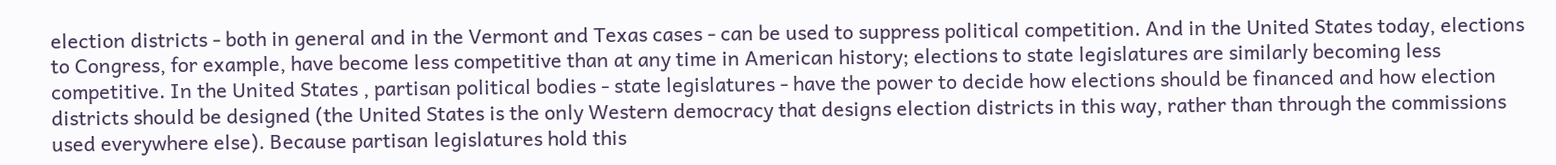election districts - both in general and in the Vermont and Texas cases - can be used to suppress political competition. And in the United States today, elections to Congress, for example, have become less competitive than at any time in American history; elections to state legislatures are similarly becoming less competitive. In the United States , partisan political bodies - state legislatures - have the power to decide how elections should be financed and how election districts should be designed (the United States is the only Western democracy that designs election districts in this way, rather than through the commissions used everywhere else). Because partisan legislatures hold this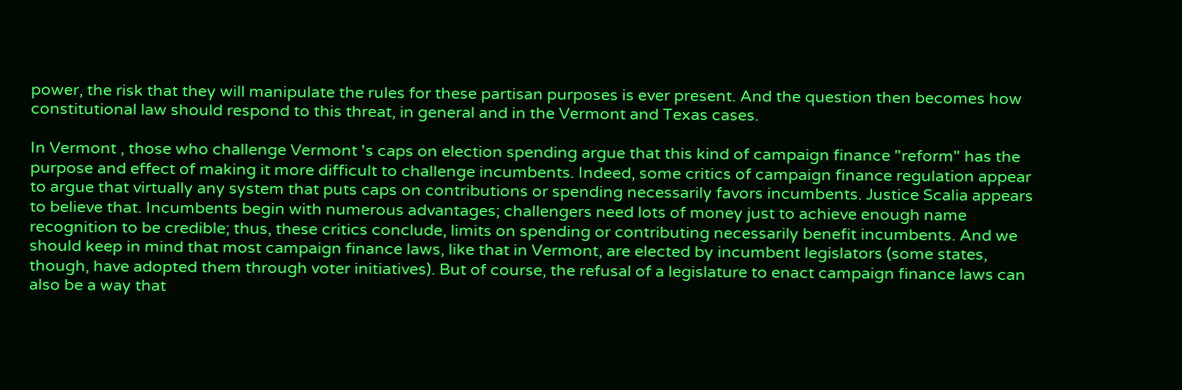power, the risk that they will manipulate the rules for these partisan purposes is ever present. And the question then becomes how constitutional law should respond to this threat, in general and in the Vermont and Texas cases.

In Vermont , those who challenge Vermont 's caps on election spending argue that this kind of campaign finance "reform" has the purpose and effect of making it more difficult to challenge incumbents. Indeed, some critics of campaign finance regulation appear to argue that virtually any system that puts caps on contributions or spending necessarily favors incumbents. Justice Scalia appears to believe that. Incumbents begin with numerous advantages; challengers need lots of money just to achieve enough name recognition to be credible; thus, these critics conclude, limits on spending or contributing necessarily benefit incumbents. And we should keep in mind that most campaign finance laws, like that in Vermont, are elected by incumbent legislators (some states, though, have adopted them through voter initiatives). But of course, the refusal of a legislature to enact campaign finance laws can also be a way that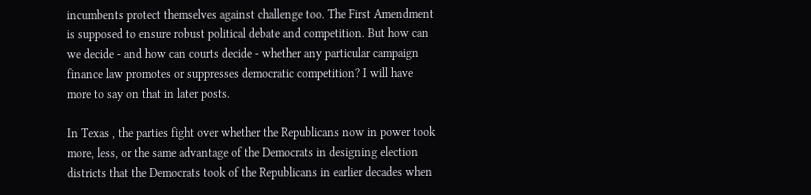incumbents protect themselves against challenge too. The First Amendment is supposed to ensure robust political debate and competition. But how can we decide - and how can courts decide - whether any particular campaign finance law promotes or suppresses democratic competition? I will have more to say on that in later posts.

In Texas , the parties fight over whether the Republicans now in power took more, less, or the same advantage of the Democrats in designing election districts that the Democrats took of the Republicans in earlier decades when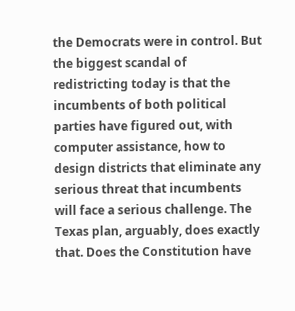the Democrats were in control. But the biggest scandal of redistricting today is that the incumbents of both political parties have figured out, with computer assistance, how to design districts that eliminate any serious threat that incumbents will face a serious challenge. The Texas plan, arguably, does exactly that. Does the Constitution have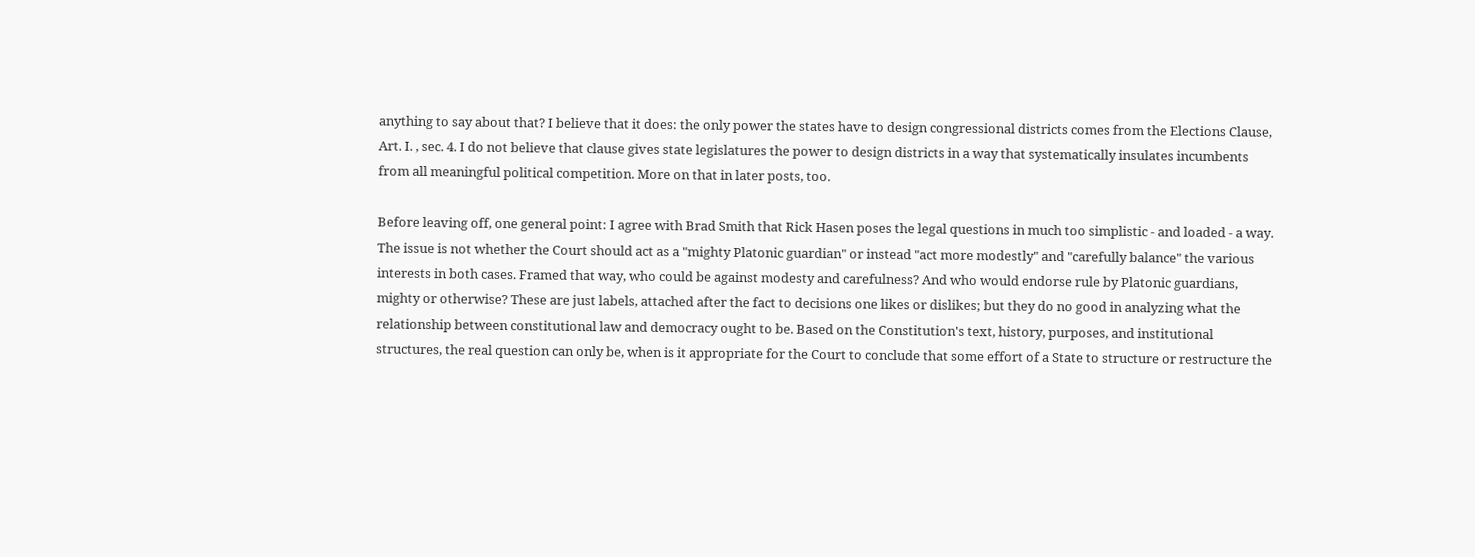anything to say about that? I believe that it does: the only power the states have to design congressional districts comes from the Elections Clause, Art. I. , sec. 4. I do not believe that clause gives state legislatures the power to design districts in a way that systematically insulates incumbents from all meaningful political competition. More on that in later posts, too.

Before leaving off, one general point: I agree with Brad Smith that Rick Hasen poses the legal questions in much too simplistic - and loaded - a way. The issue is not whether the Court should act as a "mighty Platonic guardian" or instead "act more modestly" and "carefully balance" the various interests in both cases. Framed that way, who could be against modesty and carefulness? And who would endorse rule by Platonic guardians, mighty or otherwise? These are just labels, attached after the fact to decisions one likes or dislikes; but they do no good in analyzing what the relationship between constitutional law and democracy ought to be. Based on the Constitution's text, history, purposes, and institutional structures, the real question can only be, when is it appropriate for the Court to conclude that some effort of a State to structure or restructure the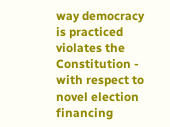way democracy is practiced violates the Constitution - with respect to novel election financing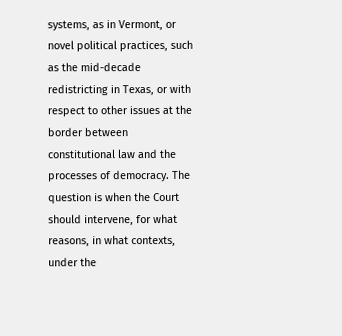systems, as in Vermont, or novel political practices, such as the mid-decade redistricting in Texas, or with respect to other issues at the border between constitutional law and the processes of democracy. The question is when the Court should intervene, for what reasons, in what contexts, under the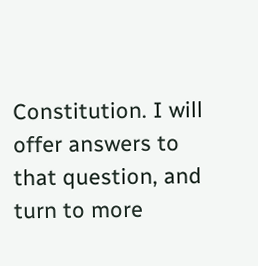Constitution. I will offer answers to that question, and turn to more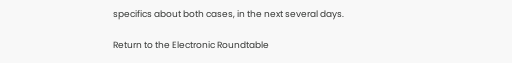specifics about both cases, in the next several days.

Return to the Electronic Roundtable